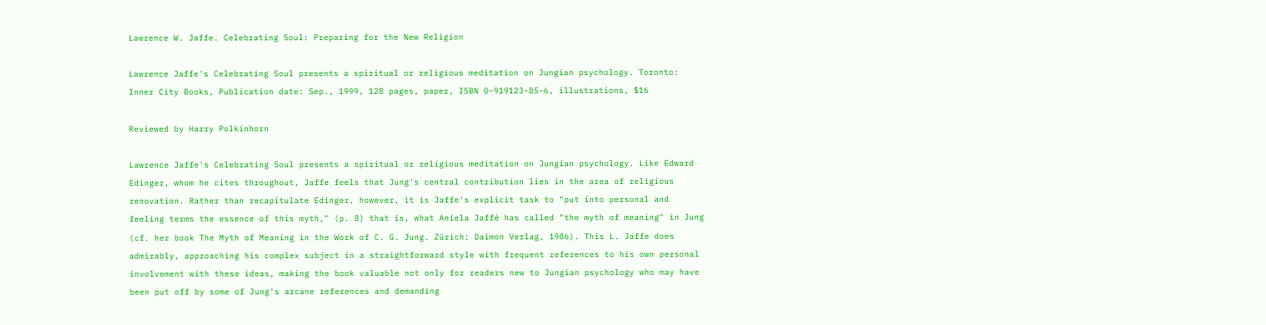Lawrence W. Jaffe. Celebrating Soul: Preparing for the New Religion

Lawrence Jaffe's Celebrating Soul presents a spiritual or religious meditation on Jungian psychology. Toronto: Inner City Books, Publication date: Sep., 1999, 128 pages, paper, ISBN 0-919123-85-6, illustrations, $16

Reviewed by Harry Polkinhorn

Lawrence Jaffe's Celebrating Soul presents a spiritual or religious meditation on Jungian psychology. Like Edward Edinger, whom he cites throughout, Jaffe feels that Jung's central contribution lies in the area of religious renovation. Rather than recapitulate Edinger, however, it is Jaffe's explicit task to "put into personal and feeling terms the essence of this myth," (p. 8) that is, what Aniela Jaffé has called "the myth of meaning" in Jung (cf. her book The Myth of Meaning in the Work of C. G. Jung. Zürich: Daimon Verlag, 1986). This L. Jaffe does admirably, approaching his complex subject in a straightforward style with frequent references to his own personal involvement with these ideas, making the book valuable not only for readers new to Jungian psychology who may have been put off by some of Jung's arcane references and demanding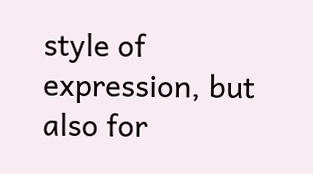style of expression, but also for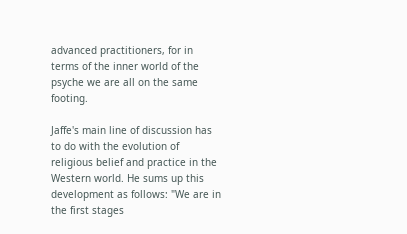advanced practitioners, for in terms of the inner world of the psyche we are all on the same footing.

Jaffe's main line of discussion has to do with the evolution of religious belief and practice in the Western world. He sums up this development as follows: "We are in the first stages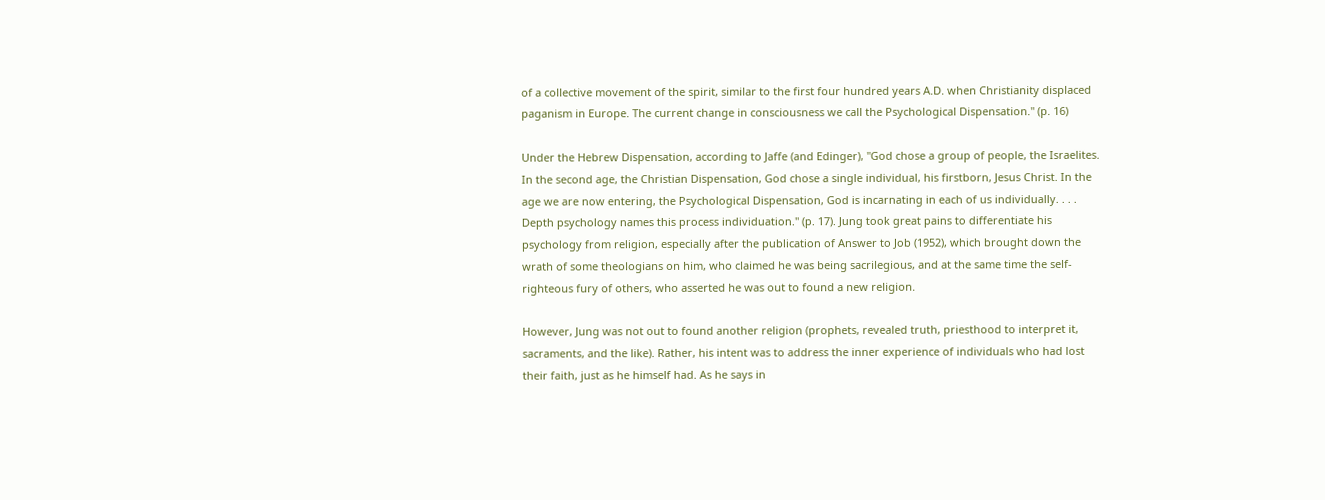of a collective movement of the spirit, similar to the first four hundred years A.D. when Christianity displaced paganism in Europe. The current change in consciousness we call the Psychological Dispensation." (p. 16)

Under the Hebrew Dispensation, according to Jaffe (and Edinger), "God chose a group of people, the Israelites. In the second age, the Christian Dispensation, God chose a single individual, his firstborn, Jesus Christ. In the age we are now entering, the Psychological Dispensation, God is incarnating in each of us individually. . . . Depth psychology names this process individuation." (p. 17). Jung took great pains to differentiate his psychology from religion, especially after the publication of Answer to Job (1952), which brought down the wrath of some theologians on him, who claimed he was being sacrilegious, and at the same time the self-righteous fury of others, who asserted he was out to found a new religion.

However, Jung was not out to found another religion (prophets, revealed truth, priesthood to interpret it, sacraments, and the like). Rather, his intent was to address the inner experience of individuals who had lost their faith, just as he himself had. As he says in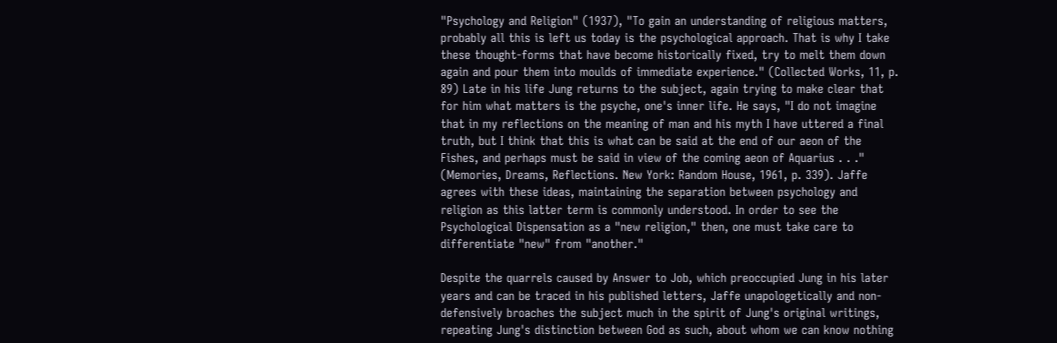"Psychology and Religion" (1937), "To gain an understanding of religious matters, probably all this is left us today is the psychological approach. That is why I take these thought-forms that have become historically fixed, try to melt them down again and pour them into moulds of immediate experience." (Collected Works, 11, p. 89) Late in his life Jung returns to the subject, again trying to make clear that for him what matters is the psyche, one's inner life. He says, "I do not imagine that in my reflections on the meaning of man and his myth I have uttered a final truth, but I think that this is what can be said at the end of our aeon of the Fishes, and perhaps must be said in view of the coming aeon of Aquarius . . ." (Memories, Dreams, Reflections. New York: Random House, 1961, p. 339). Jaffe agrees with these ideas, maintaining the separation between psychology and religion as this latter term is commonly understood. In order to see the Psychological Dispensation as a "new religion," then, one must take care to differentiate "new" from "another."

Despite the quarrels caused by Answer to Job, which preoccupied Jung in his later years and can be traced in his published letters, Jaffe unapologetically and non-defensively broaches the subject much in the spirit of Jung's original writings, repeating Jung's distinction between God as such, about whom we can know nothing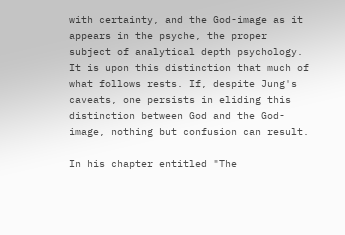with certainty, and the God-image as it appears in the psyche, the proper subject of analytical depth psychology. It is upon this distinction that much of what follows rests. If, despite Jung's caveats, one persists in eliding this distinction between God and the God-image, nothing but confusion can result.

In his chapter entitled "The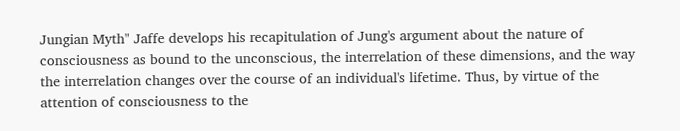Jungian Myth" Jaffe develops his recapitulation of Jung's argument about the nature of consciousness as bound to the unconscious, the interrelation of these dimensions, and the way the interrelation changes over the course of an individual's lifetime. Thus, by virtue of the attention of consciousness to the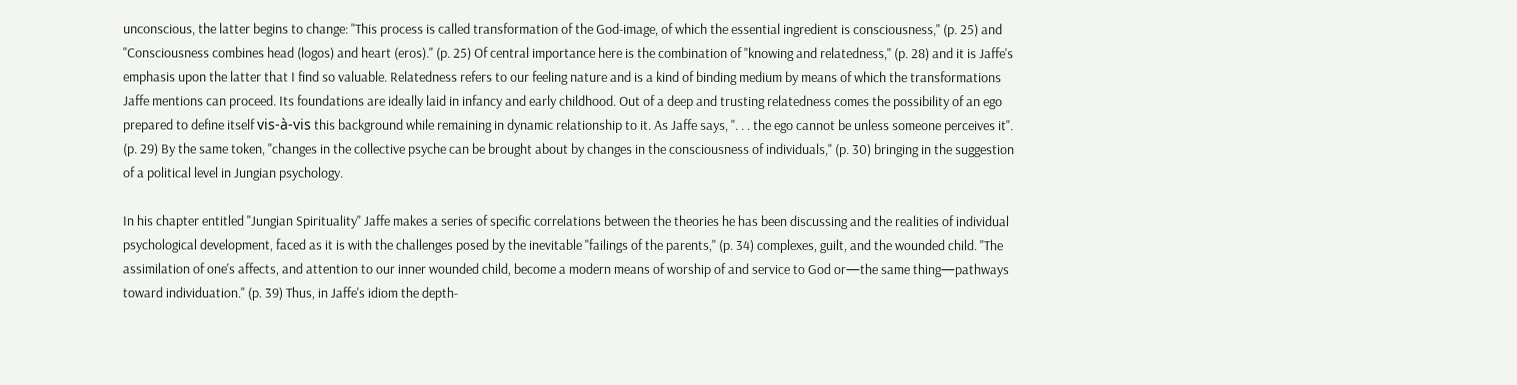unconscious, the latter begins to change: "This process is called transformation of the God-image, of which the essential ingredient is consciousness," (p. 25) and "Consciousness combines head (logos) and heart (eros)." (p. 25) Of central importance here is the combination of "knowing and relatedness," (p. 28) and it is Jaffe's emphasis upon the latter that I find so valuable. Relatedness refers to our feeling nature and is a kind of binding medium by means of which the transformations Jaffe mentions can proceed. Its foundations are ideally laid in infancy and early childhood. Out of a deep and trusting relatedness comes the possibility of an ego prepared to define itself vis-à-vis this background while remaining in dynamic relationship to it. As Jaffe says, ". . . the ego cannot be unless someone perceives it". (p. 29) By the same token, "changes in the collective psyche can be brought about by changes in the consciousness of individuals," (p. 30) bringing in the suggestion of a political level in Jungian psychology.

In his chapter entitled "Jungian Spirituality" Jaffe makes a series of specific correlations between the theories he has been discussing and the realities of individual psychological development, faced as it is with the challenges posed by the inevitable "failings of the parents," (p. 34) complexes, guilt, and the wounded child. "The assimilation of one's affects, and attention to our inner wounded child, become a modern means of worship of and service to God or—the same thing—pathways toward individuation." (p. 39) Thus, in Jaffe's idiom the depth-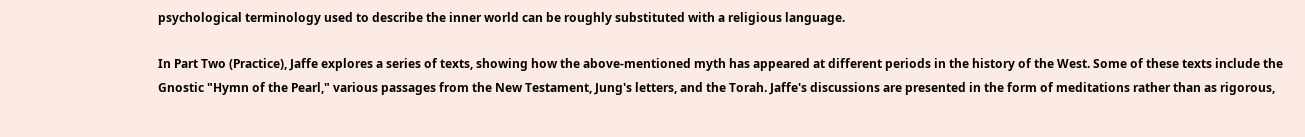psychological terminology used to describe the inner world can be roughly substituted with a religious language.

In Part Two (Practice), Jaffe explores a series of texts, showing how the above-mentioned myth has appeared at different periods in the history of the West. Some of these texts include the Gnostic "Hymn of the Pearl," various passages from the New Testament, Jung's letters, and the Torah. Jaffe's discussions are presented in the form of meditations rather than as rigorous,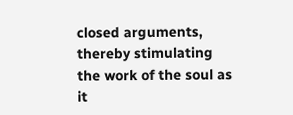closed arguments, thereby stimulating the work of the soul as it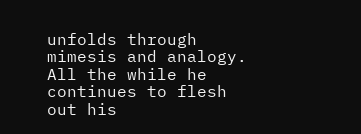unfolds through mimesis and analogy. All the while he continues to flesh out his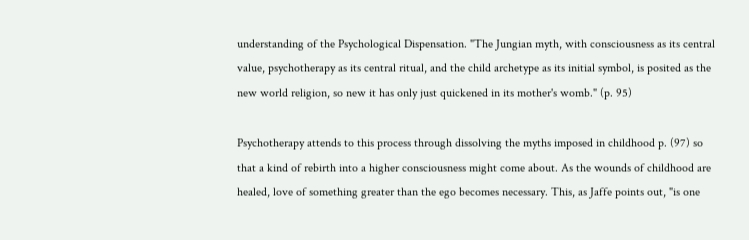understanding of the Psychological Dispensation. "The Jungian myth, with consciousness as its central value, psychotherapy as its central ritual, and the child archetype as its initial symbol, is posited as the new world religion, so new it has only just quickened in its mother's womb." (p. 95)

Psychotherapy attends to this process through dissolving the myths imposed in childhood p. (97) so that a kind of rebirth into a higher consciousness might come about. As the wounds of childhood are healed, love of something greater than the ego becomes necessary. This, as Jaffe points out, "is one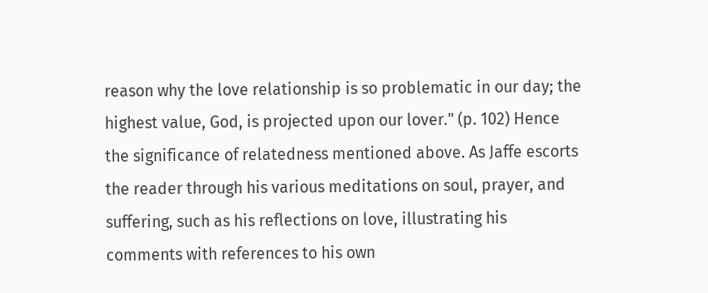reason why the love relationship is so problematic in our day; the highest value, God, is projected upon our lover." (p. 102) Hence the significance of relatedness mentioned above. As Jaffe escorts the reader through his various meditations on soul, prayer, and suffering, such as his reflections on love, illustrating his comments with references to his own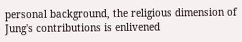personal background, the religious dimension of Jung's contributions is enlivened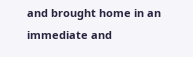and brought home in an immediate and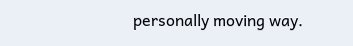personally moving way.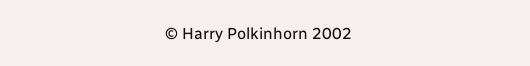© Harry Polkinhorn 2002